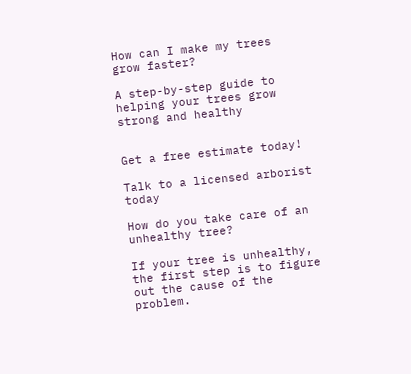How can I make my trees grow faster?

A step-by-step guide to helping your trees grow strong and healthy


Get a free estimate today!

Talk to a licensed arborist today

How do you take care of an unhealthy tree?

If your tree is unhealthy, the first step is to figure out the cause of the problem.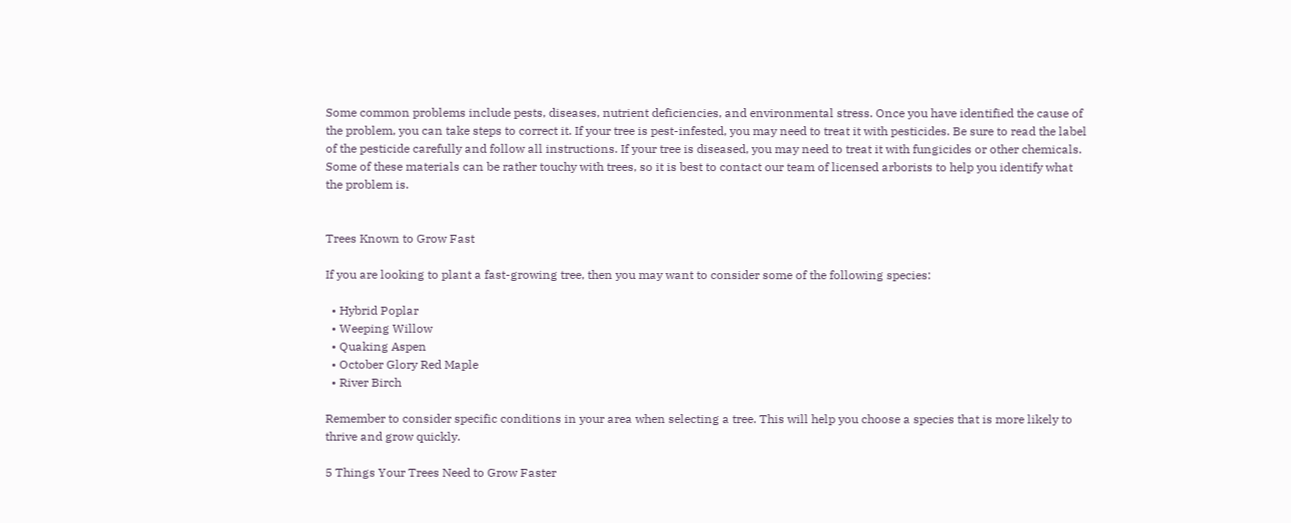Some common problems include pests, diseases, nutrient deficiencies, and environmental stress. Once you have identified the cause of the problem, you can take steps to correct it. If your tree is pest-infested, you may need to treat it with pesticides. Be sure to read the label of the pesticide carefully and follow all instructions. If your tree is diseased, you may need to treat it with fungicides or other chemicals. Some of these materials can be rather touchy with trees, so it is best to contact our team of licensed arborists to help you identify what the problem is.


Trees Known to Grow Fast

If you are looking to plant a fast-growing tree, then you may want to consider some of the following species:

  • Hybrid Poplar
  • Weeping Willow
  • Quaking Aspen
  • October Glory Red Maple
  • River Birch

Remember to consider specific conditions in your area when selecting a tree. This will help you choose a species that is more likely to thrive and grow quickly.

5 Things Your Trees Need to Grow Faster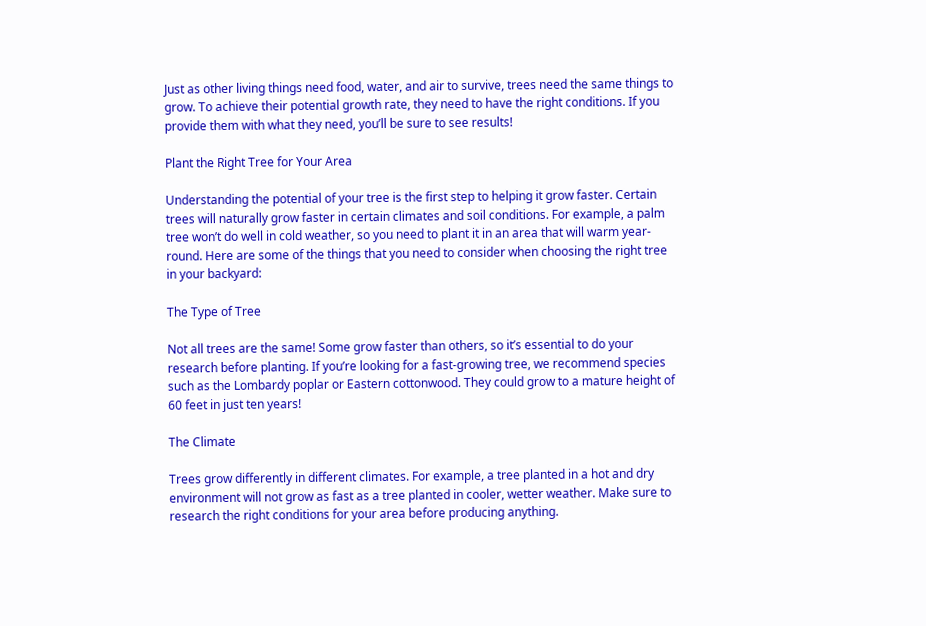Just as other living things need food, water, and air to survive, trees need the same things to grow. To achieve their potential growth rate, they need to have the right conditions. If you provide them with what they need, you’ll be sure to see results!

Plant the Right Tree for Your Area

Understanding the potential of your tree is the first step to helping it grow faster. Certain trees will naturally grow faster in certain climates and soil conditions. For example, a palm tree won’t do well in cold weather, so you need to plant it in an area that will warm year-round. Here are some of the things that you need to consider when choosing the right tree in your backyard:

The Type of Tree

Not all trees are the same! Some grow faster than others, so it’s essential to do your research before planting. If you’re looking for a fast-growing tree, we recommend species such as the Lombardy poplar or Eastern cottonwood. They could grow to a mature height of 60 feet in just ten years!

The Climate

Trees grow differently in different climates. For example, a tree planted in a hot and dry environment will not grow as fast as a tree planted in cooler, wetter weather. Make sure to research the right conditions for your area before producing anything.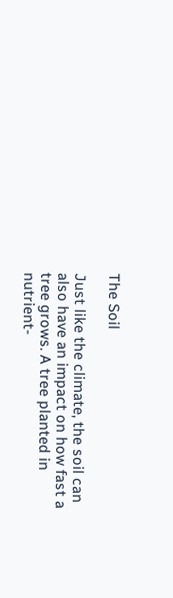The Soil

Just like the climate, the soil can also have an impact on how fast a tree grows. A tree planted in nutrient-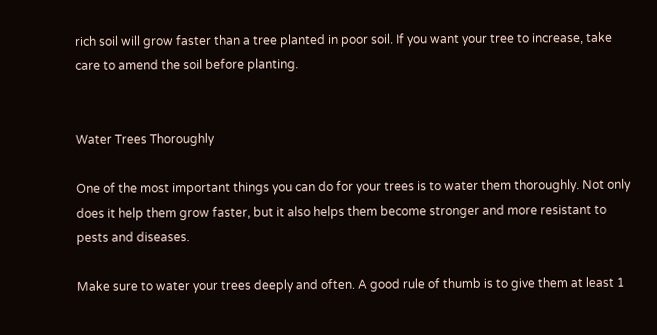rich soil will grow faster than a tree planted in poor soil. If you want your tree to increase, take care to amend the soil before planting.


Water Trees Thoroughly

One of the most important things you can do for your trees is to water them thoroughly. Not only does it help them grow faster, but it also helps them become stronger and more resistant to pests and diseases.

Make sure to water your trees deeply and often. A good rule of thumb is to give them at least 1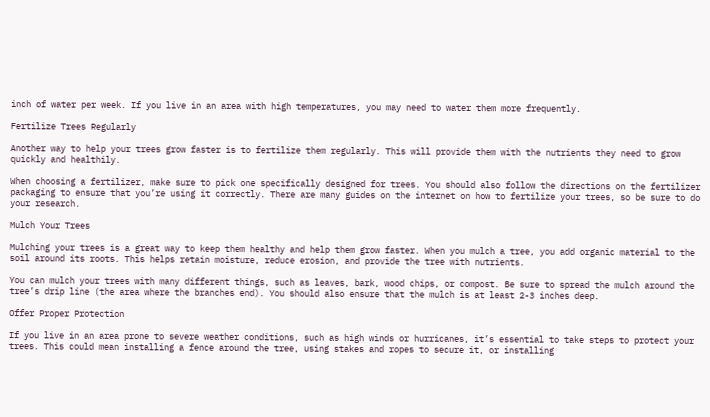inch of water per week. If you live in an area with high temperatures, you may need to water them more frequently.

Fertilize Trees Regularly

Another way to help your trees grow faster is to fertilize them regularly. This will provide them with the nutrients they need to grow quickly and healthily.

When choosing a fertilizer, make sure to pick one specifically designed for trees. You should also follow the directions on the fertilizer packaging to ensure that you’re using it correctly. There are many guides on the internet on how to fertilize your trees, so be sure to do your research.

Mulch Your Trees

Mulching your trees is a great way to keep them healthy and help them grow faster. When you mulch a tree, you add organic material to the soil around its roots. This helps retain moisture, reduce erosion, and provide the tree with nutrients.

You can mulch your trees with many different things, such as leaves, bark, wood chips, or compost. Be sure to spread the mulch around the tree’s drip line (the area where the branches end). You should also ensure that the mulch is at least 2-3 inches deep.

Offer Proper Protection

If you live in an area prone to severe weather conditions, such as high winds or hurricanes, it’s essential to take steps to protect your trees. This could mean installing a fence around the tree, using stakes and ropes to secure it, or installing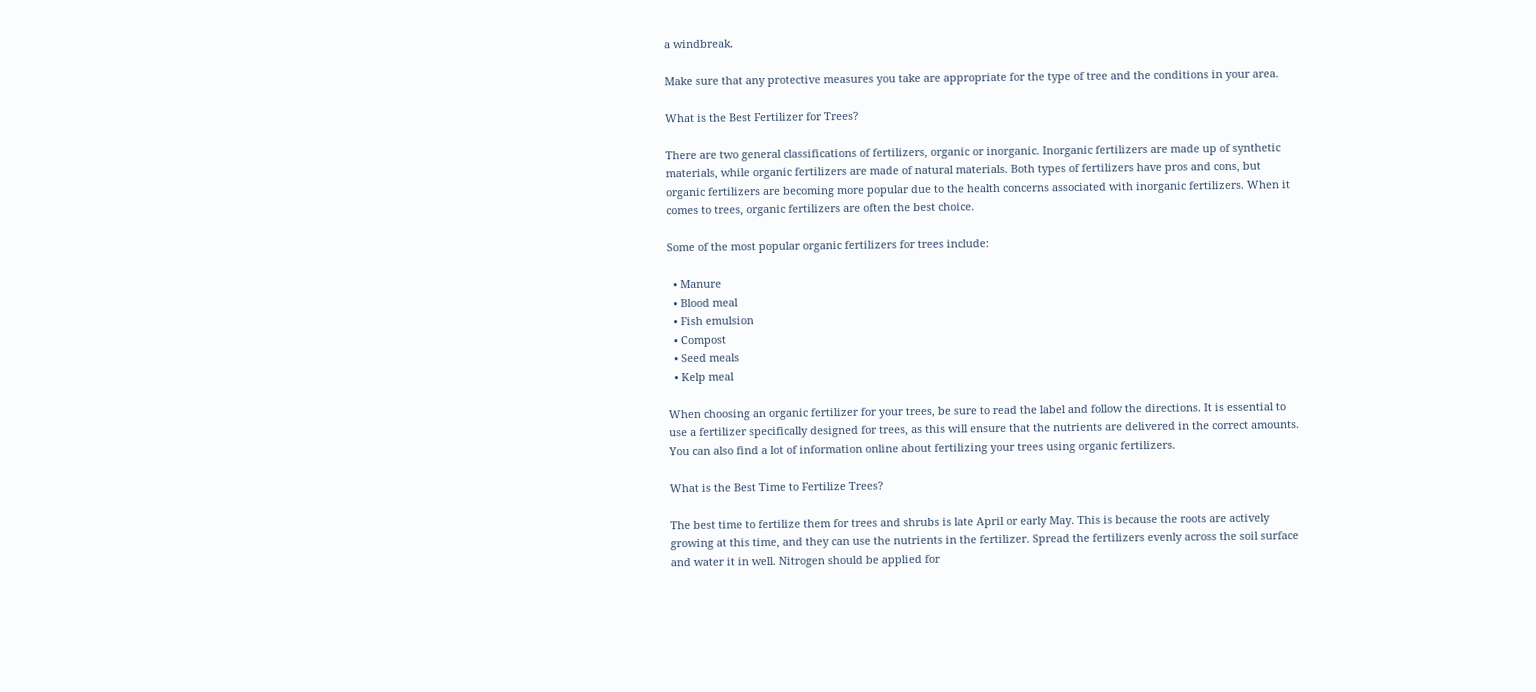a windbreak.

Make sure that any protective measures you take are appropriate for the type of tree and the conditions in your area.

What is the Best Fertilizer for Trees?

There are two general classifications of fertilizers, organic or inorganic. Inorganic fertilizers are made up of synthetic materials, while organic fertilizers are made of natural materials. Both types of fertilizers have pros and cons, but organic fertilizers are becoming more popular due to the health concerns associated with inorganic fertilizers. When it comes to trees, organic fertilizers are often the best choice.

Some of the most popular organic fertilizers for trees include:

  • Manure
  • Blood meal
  • Fish emulsion
  • Compost
  • Seed meals
  • Kelp meal

When choosing an organic fertilizer for your trees, be sure to read the label and follow the directions. It is essential to use a fertilizer specifically designed for trees, as this will ensure that the nutrients are delivered in the correct amounts. You can also find a lot of information online about fertilizing your trees using organic fertilizers.

What is the Best Time to Fertilize Trees?

The best time to fertilize them for trees and shrubs is late April or early May. This is because the roots are actively growing at this time, and they can use the nutrients in the fertilizer. Spread the fertilizers evenly across the soil surface and water it in well. Nitrogen should be applied for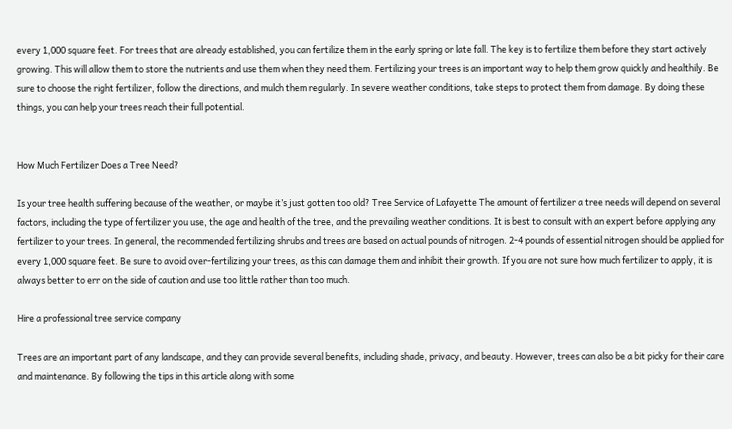every 1,000 square feet. For trees that are already established, you can fertilize them in the early spring or late fall. The key is to fertilize them before they start actively growing. This will allow them to store the nutrients and use them when they need them. Fertilizing your trees is an important way to help them grow quickly and healthily. Be sure to choose the right fertilizer, follow the directions, and mulch them regularly. In severe weather conditions, take steps to protect them from damage. By doing these things, you can help your trees reach their full potential.


How Much Fertilizer Does a Tree Need?

Is your tree health suffering because of the weather, or maybe it’s just gotten too old? Tree Service of Lafayette The amount of fertilizer a tree needs will depend on several factors, including the type of fertilizer you use, the age and health of the tree, and the prevailing weather conditions. It is best to consult with an expert before applying any fertilizer to your trees. In general, the recommended fertilizing shrubs and trees are based on actual pounds of nitrogen. 2-4 pounds of essential nitrogen should be applied for every 1,000 square feet. Be sure to avoid over-fertilizing your trees, as this can damage them and inhibit their growth. If you are not sure how much fertilizer to apply, it is always better to err on the side of caution and use too little rather than too much.

Hire a professional tree service company

Trees are an important part of any landscape, and they can provide several benefits, including shade, privacy, and beauty. However, trees can also be a bit picky for their care and maintenance. By following the tips in this article along with some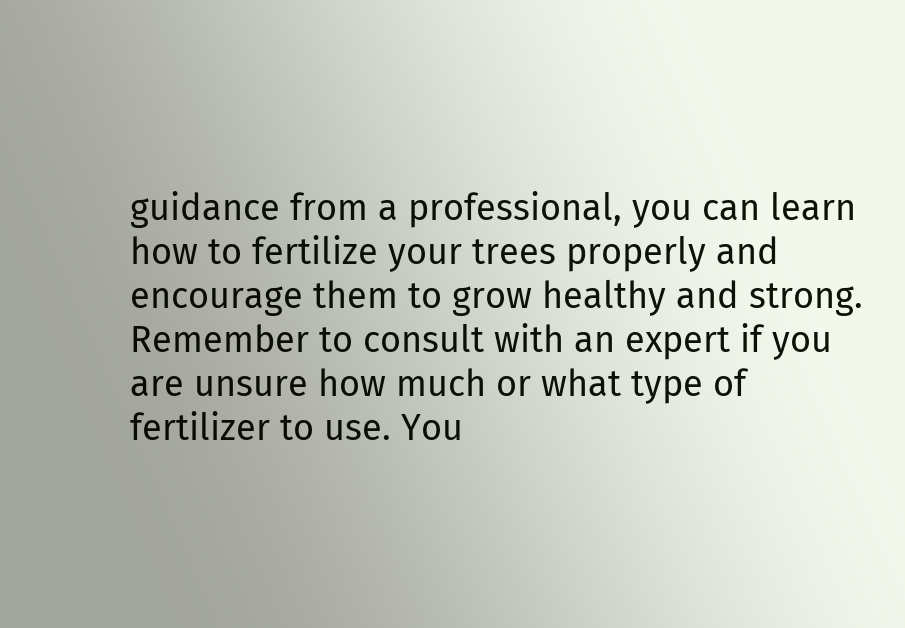guidance from a professional, you can learn how to fertilize your trees properly and encourage them to grow healthy and strong. Remember to consult with an expert if you are unsure how much or what type of fertilizer to use. You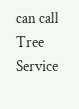can call Tree Service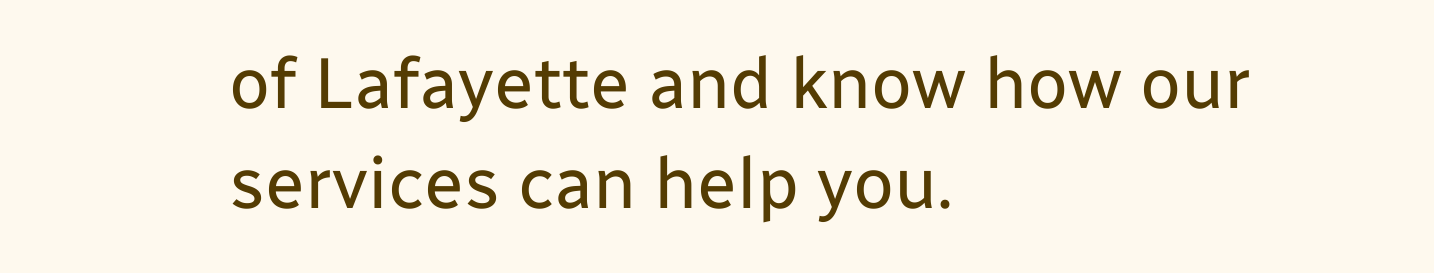of Lafayette and know how our services can help you.